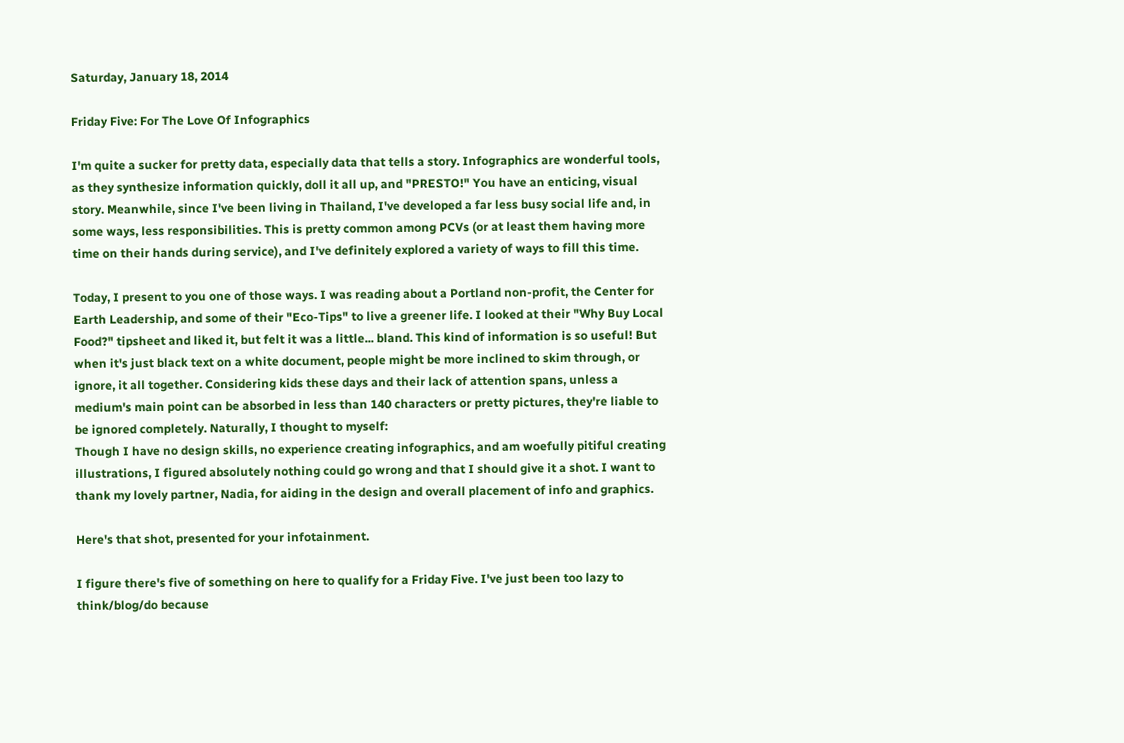Saturday, January 18, 2014

Friday Five: For The Love Of Infographics

I'm quite a sucker for pretty data, especially data that tells a story. Infographics are wonderful tools, as they synthesize information quickly, doll it all up, and "PRESTO!" You have an enticing, visual story. Meanwhile, since I've been living in Thailand, I've developed a far less busy social life and, in some ways, less responsibilities. This is pretty common among PCVs (or at least them having more time on their hands during service), and I've definitely explored a variety of ways to fill this time.

Today, I present to you one of those ways. I was reading about a Portland non-profit, the Center for Earth Leadership, and some of their "Eco-Tips" to live a greener life. I looked at their "Why Buy Local Food?" tipsheet and liked it, but felt it was a little... bland. This kind of information is so useful! But when it's just black text on a white document, people might be more inclined to skim through, or ignore, it all together. Considering kids these days and their lack of attention spans, unless a medium's main point can be absorbed in less than 140 characters or pretty pictures, they're liable to be ignored completely. Naturally, I thought to myself:
Though I have no design skills, no experience creating infographics, and am woefully pitiful creating illustrations, I figured absolutely nothing could go wrong and that I should give it a shot. I want to thank my lovely partner, Nadia, for aiding in the design and overall placement of info and graphics.

Here's that shot, presented for your infotainment.

I figure there's five of something on here to qualify for a Friday Five. I've just been too lazy to think/blog/do because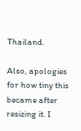Thailand.

Also, apologies for how tiny this became after resizing it. I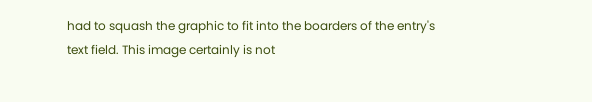had to squash the graphic to fit into the boarders of the entry's text field. This image certainly is not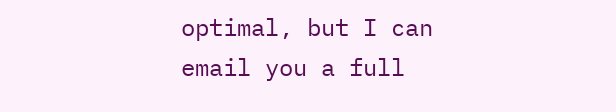optimal, but I can email you a full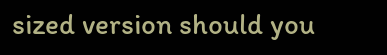sized version should you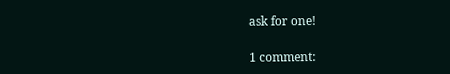ask for one!

1 comment: